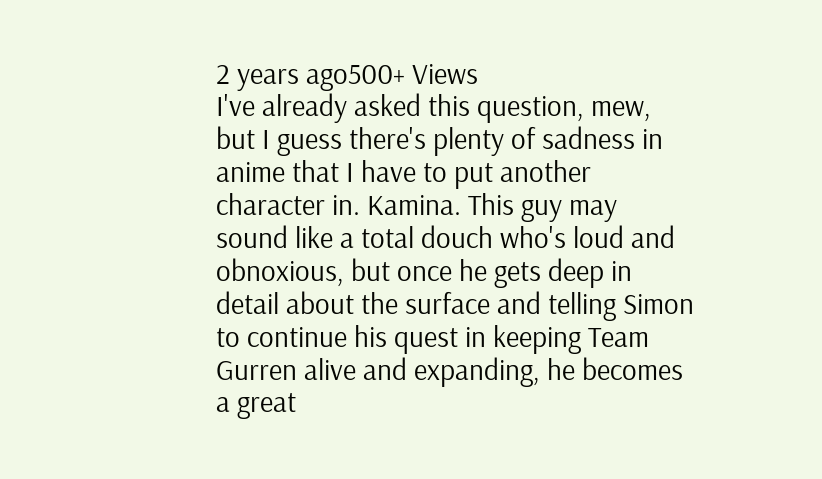2 years ago500+ Views
I've already asked this question, mew, but I guess there's plenty of sadness in anime that I have to put another character in. Kamina. This guy may sound like a total douch who's loud and obnoxious, but once he gets deep in detail about the surface and telling Simon to continue his quest in keeping Team Gurren alive and expanding, he becomes a great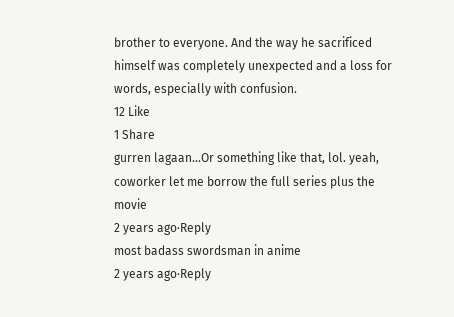brother to everyone. And the way he sacrificed himself was completely unexpected and a loss for words, especially with confusion.
12 Like
1 Share
gurren lagaan...Or something like that, lol. yeah, coworker let me borrow the full series plus the movie
2 years ago·Reply
most badass swordsman in anime
2 years ago·Reply